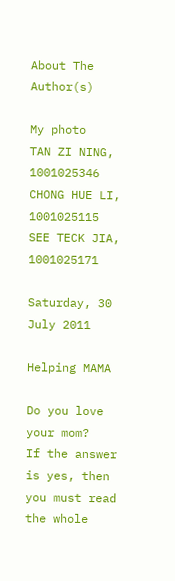About The Author(s)

My photo
TAN ZI NING, 1001025346
CHONG HUE LI, 1001025115
SEE TECK JIA, 1001025171

Saturday, 30 July 2011

Helping MAMA

Do you love your mom?
If the answer is yes, then you must read the whole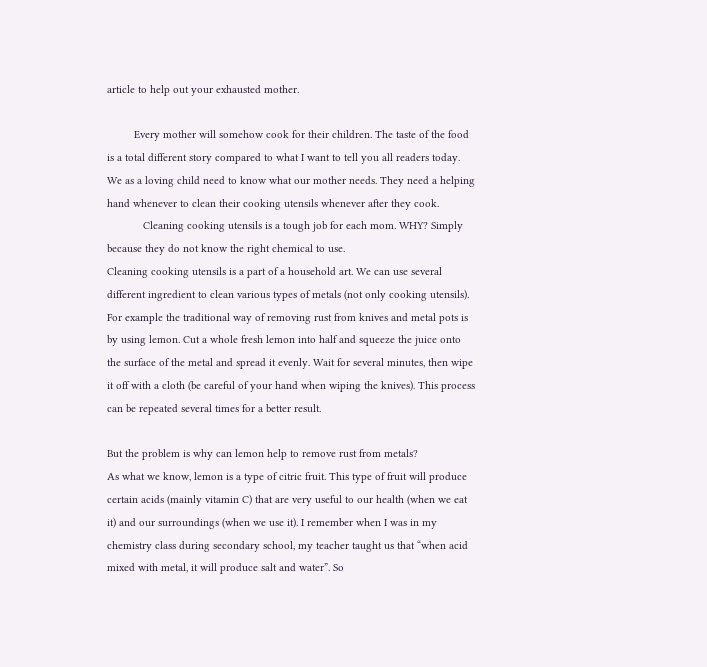article to help out your exhausted mother.

         Every mother will somehow cook for their children. The taste of the food is a total different story compared to what I want to tell you all readers today. We as a loving child need to know what our mother needs. They need a helping hand whenever to clean their cooking utensils whenever after they cook.
            Cleaning cooking utensils is a tough job for each mom. WHY? Simply because they do not know the right chemical to use.
Cleaning cooking utensils is a part of a household art. We can use several different ingredient to clean various types of metals (not only cooking utensils). For example the traditional way of removing rust from knives and metal pots is by using lemon. Cut a whole fresh lemon into half and squeeze the juice onto the surface of the metal and spread it evenly. Wait for several minutes, then wipe it off with a cloth (be careful of your hand when wiping the knives). This process can be repeated several times for a better result.

But the problem is why can lemon help to remove rust from metals?
As what we know, lemon is a type of citric fruit. This type of fruit will produce certain acids (mainly vitamin C) that are very useful to our health (when we eat it) and our surroundings (when we use it). I remember when I was in my chemistry class during secondary school, my teacher taught us that “when acid mixed with metal, it will produce salt and water”. So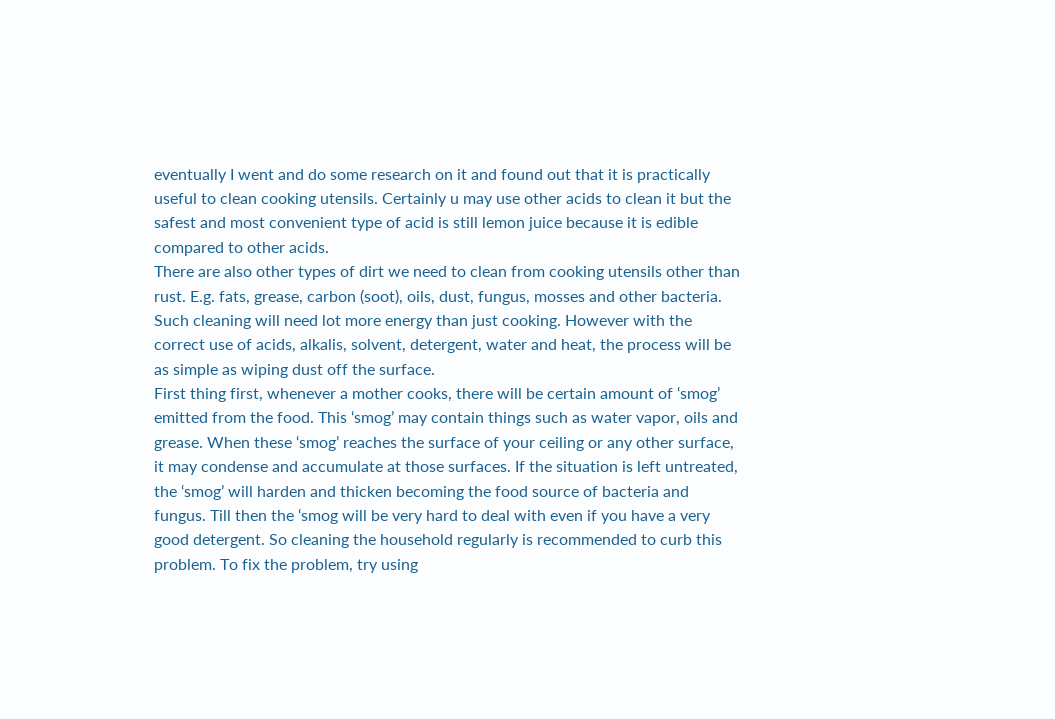eventually I went and do some research on it and found out that it is practically useful to clean cooking utensils. Certainly u may use other acids to clean it but the safest and most convenient type of acid is still lemon juice because it is edible compared to other acids.
There are also other types of dirt we need to clean from cooking utensils other than rust. E.g. fats, grease, carbon (soot), oils, dust, fungus, mosses and other bacteria. Such cleaning will need lot more energy than just cooking. However with the correct use of acids, alkalis, solvent, detergent, water and heat, the process will be as simple as wiping dust off the surface.
First thing first, whenever a mother cooks, there will be certain amount of ‘smog’ emitted from the food. This ‘smog’ may contain things such as water vapor, oils and grease. When these ‘smog’ reaches the surface of your ceiling or any other surface, it may condense and accumulate at those surfaces. If the situation is left untreated, the ‘smog’ will harden and thicken becoming the food source of bacteria and fungus. Till then the ‘smog will be very hard to deal with even if you have a very good detergent. So cleaning the household regularly is recommended to curb this problem. To fix the problem, try using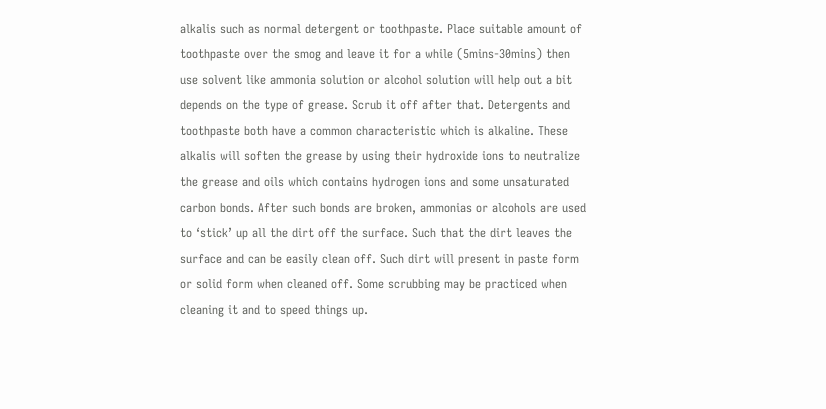alkalis such as normal detergent or toothpaste. Place suitable amount of toothpaste over the smog and leave it for a while (5mins-30mins) then use solvent like ammonia solution or alcohol solution will help out a bit depends on the type of grease. Scrub it off after that. Detergents and toothpaste both have a common characteristic which is alkaline. These alkalis will soften the grease by using their hydroxide ions to neutralize the grease and oils which contains hydrogen ions and some unsaturated carbon bonds. After such bonds are broken, ammonias or alcohols are used to ‘stick’ up all the dirt off the surface. Such that the dirt leaves the surface and can be easily clean off. Such dirt will present in paste form or solid form when cleaned off. Some scrubbing may be practiced when cleaning it and to speed things up.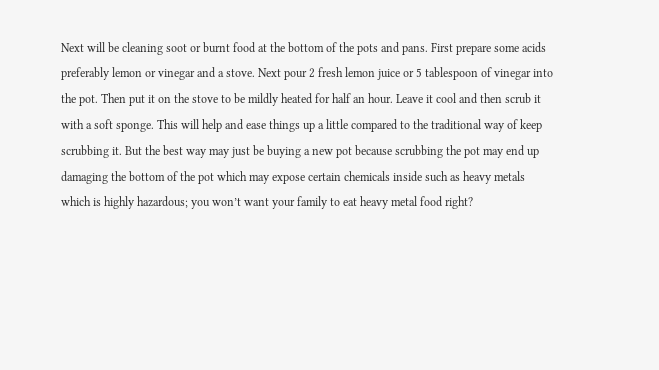Next will be cleaning soot or burnt food at the bottom of the pots and pans. First prepare some acids preferably lemon or vinegar and a stove. Next pour 2 fresh lemon juice or 5 tablespoon of vinegar into the pot. Then put it on the stove to be mildly heated for half an hour. Leave it cool and then scrub it with a soft sponge. This will help and ease things up a little compared to the traditional way of keep scrubbing it. But the best way may just be buying a new pot because scrubbing the pot may end up damaging the bottom of the pot which may expose certain chemicals inside such as heavy metals which is highly hazardous; you won’t want your family to eat heavy metal food right?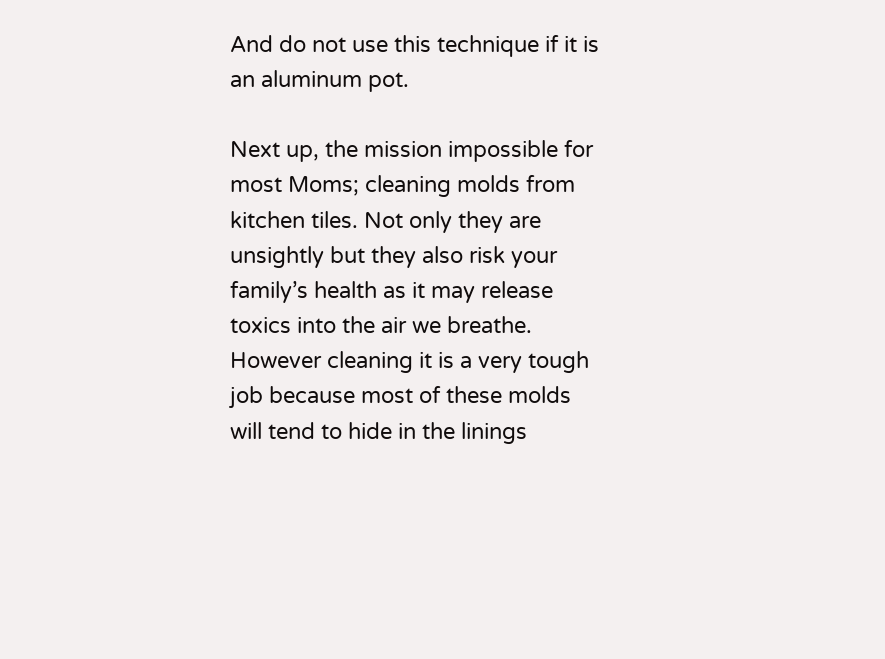And do not use this technique if it is an aluminum pot.

Next up, the mission impossible for most Moms; cleaning molds from kitchen tiles. Not only they are unsightly but they also risk your family’s health as it may release toxics into the air we breathe. However cleaning it is a very tough job because most of these molds will tend to hide in the linings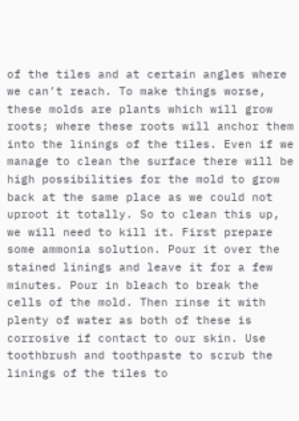of the tiles and at certain angles where we can’t reach. To make things worse, these molds are plants which will grow roots; where these roots will anchor them into the linings of the tiles. Even if we manage to clean the surface there will be high possibilities for the mold to grow back at the same place as we could not uproot it totally. So to clean this up, we will need to kill it. First prepare some ammonia solution. Pour it over the stained linings and leave it for a few minutes. Pour in bleach to break the cells of the mold. Then rinse it with plenty of water as both of these is corrosive if contact to our skin. Use toothbrush and toothpaste to scrub the linings of the tiles to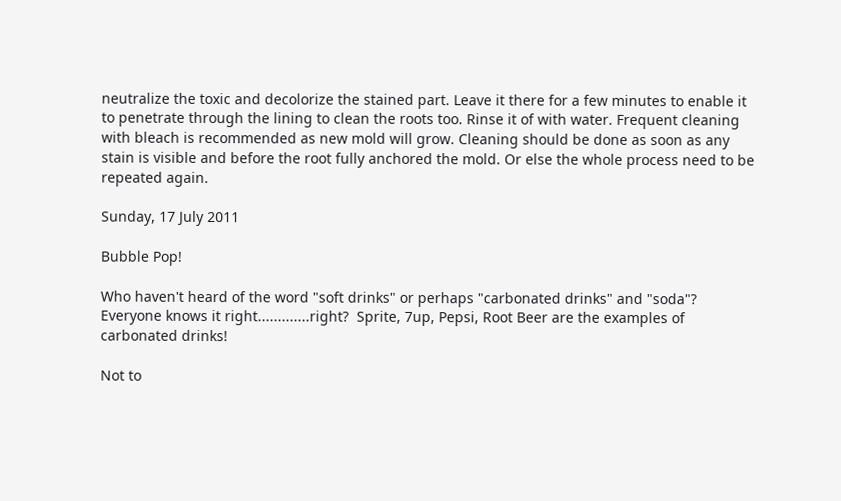neutralize the toxic and decolorize the stained part. Leave it there for a few minutes to enable it to penetrate through the lining to clean the roots too. Rinse it of with water. Frequent cleaning with bleach is recommended as new mold will grow. Cleaning should be done as soon as any stain is visible and before the root fully anchored the mold. Or else the whole process need to be repeated again.

Sunday, 17 July 2011

Bubble Pop!

Who haven't heard of the word "soft drinks" or perhaps "carbonated drinks" and "soda"? Everyone knows it right.............right?  Sprite, 7up, Pepsi, Root Beer are the examples of carbonated drinks!

Not to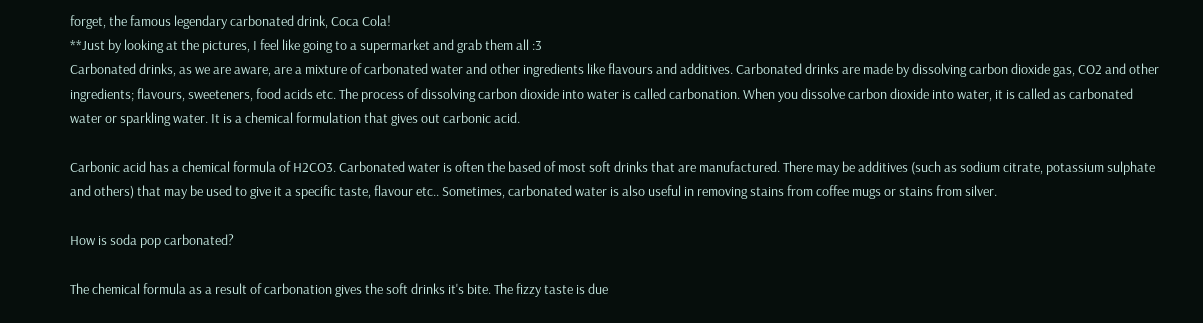forget, the famous legendary carbonated drink, Coca Cola!
**Just by looking at the pictures, I feel like going to a supermarket and grab them all :3
Carbonated drinks, as we are aware, are a mixture of carbonated water and other ingredients like flavours and additives. Carbonated drinks are made by dissolving carbon dioxide gas, CO2 and other ingredients; flavours, sweeteners, food acids etc. The process of dissolving carbon dioxide into water is called carbonation. When you dissolve carbon dioxide into water, it is called as carbonated water or sparkling water. It is a chemical formulation that gives out carbonic acid.

Carbonic acid has a chemical formula of H2CO3. Carbonated water is often the based of most soft drinks that are manufactured. There may be additives (such as sodium citrate, potassium sulphate and others) that may be used to give it a specific taste, flavour etc.. Sometimes, carbonated water is also useful in removing stains from coffee mugs or stains from silver.

How is soda pop carbonated?

The chemical formula as a result of carbonation gives the soft drinks it's bite. The fizzy taste is due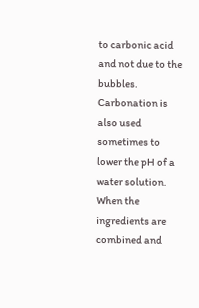to carbonic acid and not due to the bubbles. Carbonation is also used sometimes to lower the pH of a water solution. When the ingredients are combined and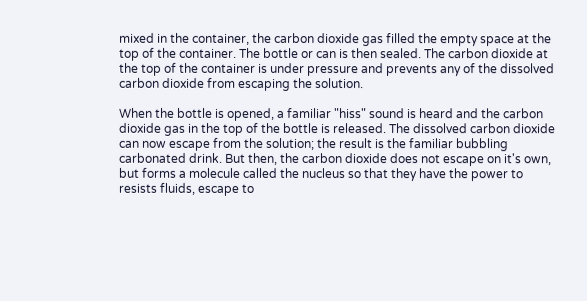mixed in the container, the carbon dioxide gas filled the empty space at the top of the container. The bottle or can is then sealed. The carbon dioxide at the top of the container is under pressure and prevents any of the dissolved carbon dioxide from escaping the solution.

When the bottle is opened, a familiar "hiss" sound is heard and the carbon dioxide gas in the top of the bottle is released. The dissolved carbon dioxide can now escape from the solution; the result is the familiar bubbling carbonated drink. But then, the carbon dioxide does not escape on it's own, but forms a molecule called the nucleus so that they have the power to resists fluids, escape to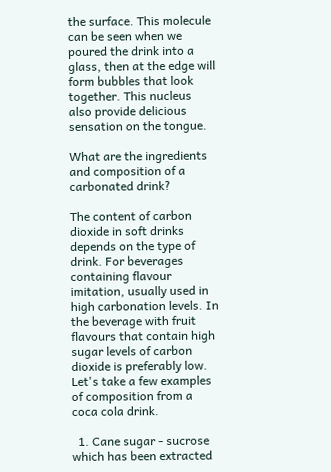the surface. This molecule can be seen when we poured the drink into a glass, then at the edge will form bubbles that look together. This nucleus also provide delicious sensation on the tongue.

What are the ingredients and composition of a carbonated drink?

The content of carbon dioxide in soft drinks depends on the type of drink. For beverages containing flavour imitation, usually used in high carbonation levels. In the beverage with fruit flavours that contain high sugar levels of carbon dioxide is preferably low. Let's take a few examples of composition from a coca cola drink.

  1. Cane sugar - sucrose which has been extracted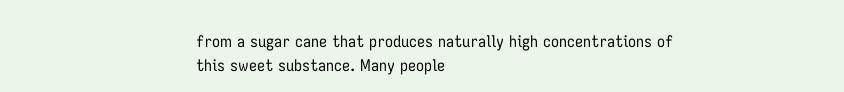from a sugar cane that produces naturally high concentrations of this sweet substance. Many people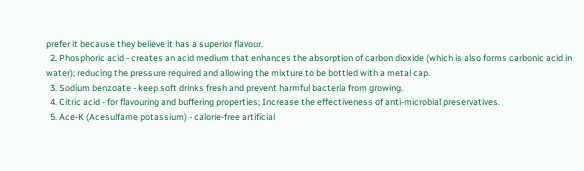prefer it because they believe it has a superior flavour.
  2. Phosphoric acid - creates an acid medium that enhances the absorption of carbon dioxide (which is also forms carbonic acid in water); reducing the pressure required and allowing the mixture to be bottled with a metal cap.
  3. Sodium benzoate - keep soft drinks fresh and prevent harmful bacteria from growing.
  4. Citric acid - for flavouring and buffering properties; Increase the effectiveness of anti-microbial preservatives.
  5. Ace-K (Acesulfame potassium) - calorie-free artificial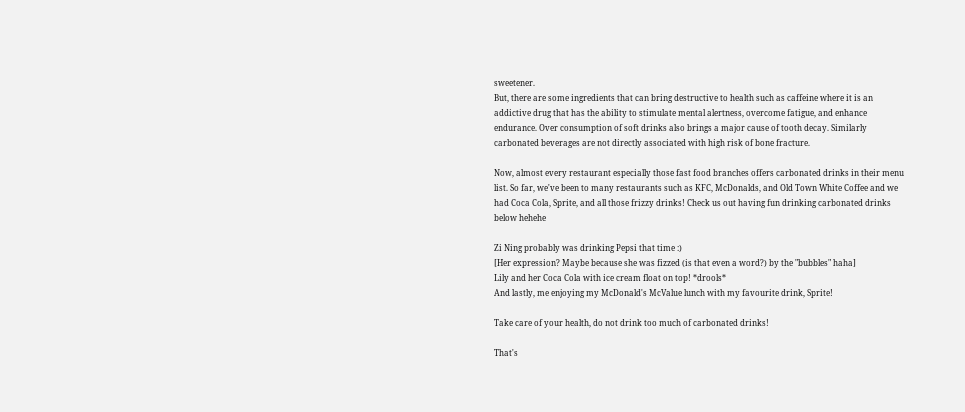sweetener.
But, there are some ingredients that can bring destructive to health such as caffeine where it is an addictive drug that has the ability to stimulate mental alertness, overcome fatigue, and enhance endurance. Over consumption of soft drinks also brings a major cause of tooth decay. Similarly carbonated beverages are not directly associated with high risk of bone fracture.

Now, almost every restaurant especially those fast food branches offers carbonated drinks in their menu list. So far, we've been to many restaurants such as KFC, McDonalds, and Old Town White Coffee and we had Coca Cola, Sprite, and all those frizzy drinks! Check us out having fun drinking carbonated drinks below hehehe

Zi Ning probably was drinking Pepsi that time :)
[Her expression? Maybe because she was fizzed (is that even a word?) by the "bubbles" haha]
Lily and her Coca Cola with ice cream float on top! *drools*
And lastly, me enjoying my McDonald's McValue lunch with my favourite drink, Sprite!

Take care of your health, do not drink too much of carbonated drinks!

That's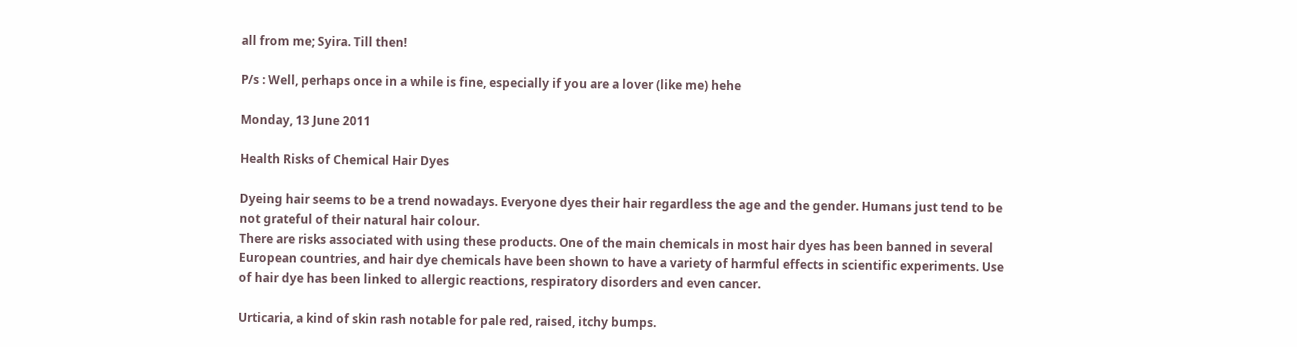all from me; Syira. Till then!

P/s : Well, perhaps once in a while is fine, especially if you are a lover (like me) hehe

Monday, 13 June 2011

Health Risks of Chemical Hair Dyes

Dyeing hair seems to be a trend nowadays. Everyone dyes their hair regardless the age and the gender. Humans just tend to be not grateful of their natural hair colour.
There are risks associated with using these products. One of the main chemicals in most hair dyes has been banned in several European countries, and hair dye chemicals have been shown to have a variety of harmful effects in scientific experiments. Use of hair dye has been linked to allergic reactions, respiratory disorders and even cancer.

Urticaria, a kind of skin rash notable for pale red, raised, itchy bumps.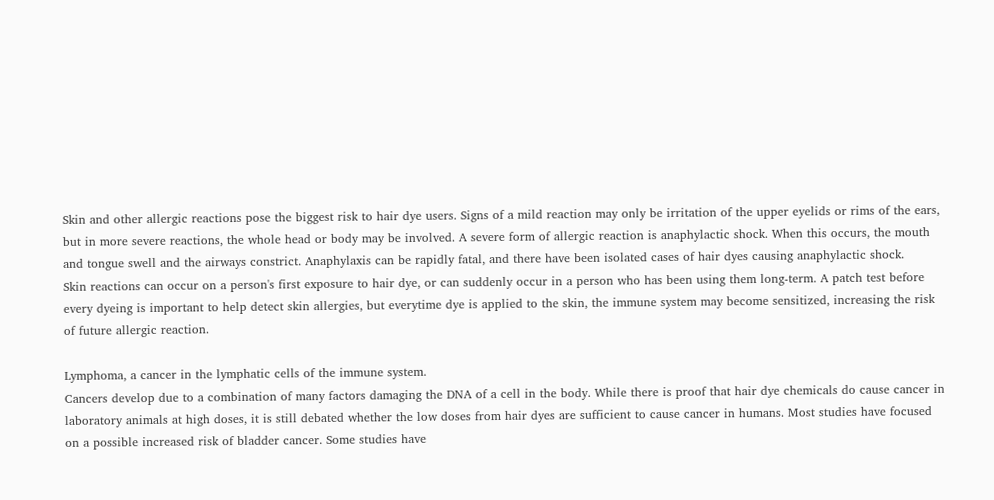Skin and other allergic reactions pose the biggest risk to hair dye users. Signs of a mild reaction may only be irritation of the upper eyelids or rims of the ears, but in more severe reactions, the whole head or body may be involved. A severe form of allergic reaction is anaphylactic shock. When this occurs, the mouth and tongue swell and the airways constrict. Anaphylaxis can be rapidly fatal, and there have been isolated cases of hair dyes causing anaphylactic shock.
Skin reactions can occur on a person's first exposure to hair dye, or can suddenly occur in a person who has been using them long-term. A patch test before every dyeing is important to help detect skin allergies, but everytime dye is applied to the skin, the immune system may become sensitized, increasing the risk of future allergic reaction.

Lymphoma, a cancer in the lymphatic cells of the immune system.
Cancers develop due to a combination of many factors damaging the DNA of a cell in the body. While there is proof that hair dye chemicals do cause cancer in laboratory animals at high doses, it is still debated whether the low doses from hair dyes are sufficient to cause cancer in humans. Most studies have focused on a possible increased risk of bladder cancer. Some studies have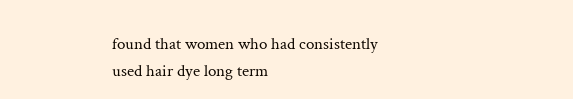found that women who had consistently used hair dye long term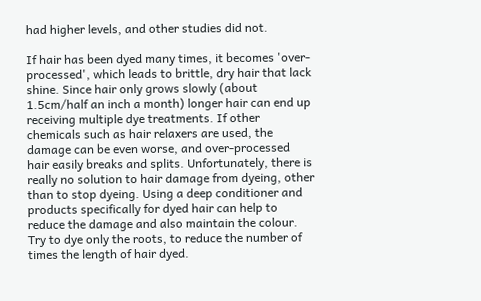had higher levels, and other studies did not.

If hair has been dyed many times, it becomes 'over-processed', which leads to brittle, dry hair that lack shine. Since hair only grows slowly (about 1.5cm/half an inch a month) longer hair can end up receiving multiple dye treatments. If other chemicals such as hair relaxers are used, the damage can be even worse, and over-processed hair easily breaks and splits. Unfortunately, there is really no solution to hair damage from dyeing, other than to stop dyeing. Using a deep conditioner and products specifically for dyed hair can help to reduce the damage and also maintain the colour. Try to dye only the roots, to reduce the number of times the length of hair dyed.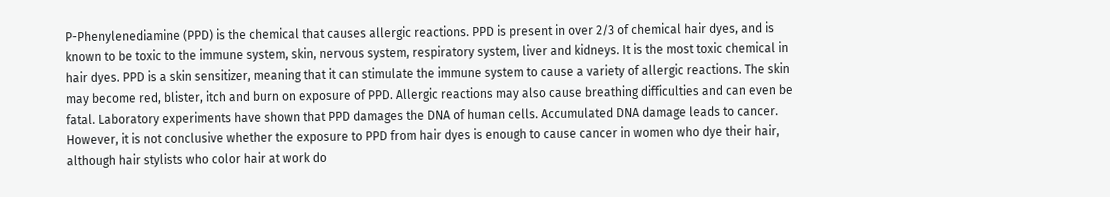P-Phenylenediamine (PPD) is the chemical that causes allergic reactions. PPD is present in over 2/3 of chemical hair dyes, and is known to be toxic to the immune system, skin, nervous system, respiratory system, liver and kidneys. It is the most toxic chemical in hair dyes. PPD is a skin sensitizer, meaning that it can stimulate the immune system to cause a variety of allergic reactions. The skin may become red, blister, itch and burn on exposure of PPD. Allergic reactions may also cause breathing difficulties and can even be fatal. Laboratory experiments have shown that PPD damages the DNA of human cells. Accumulated DNA damage leads to cancer. However, it is not conclusive whether the exposure to PPD from hair dyes is enough to cause cancer in women who dye their hair, although hair stylists who color hair at work do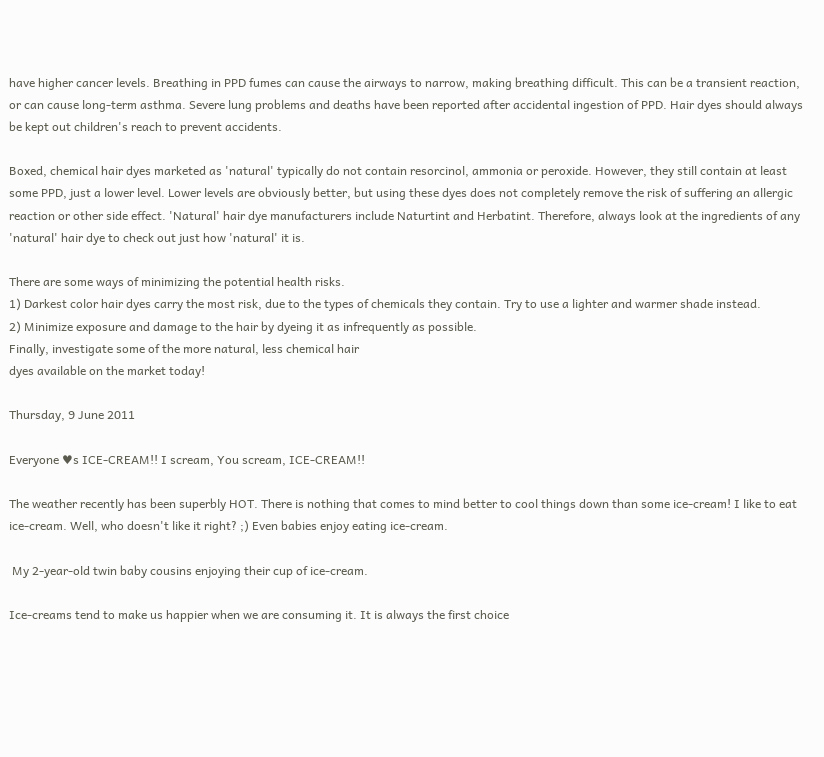have higher cancer levels. Breathing in PPD fumes can cause the airways to narrow, making breathing difficult. This can be a transient reaction, or can cause long-term asthma. Severe lung problems and deaths have been reported after accidental ingestion of PPD. Hair dyes should always be kept out children's reach to prevent accidents.

Boxed, chemical hair dyes marketed as 'natural' typically do not contain resorcinol, ammonia or peroxide. However, they still contain at least some PPD, just a lower level. Lower levels are obviously better, but using these dyes does not completely remove the risk of suffering an allergic reaction or other side effect. 'Natural' hair dye manufacturers include Naturtint and Herbatint. Therefore, always look at the ingredients of any 'natural' hair dye to check out just how 'natural' it is.

There are some ways of minimizing the potential health risks.
1) Darkest color hair dyes carry the most risk, due to the types of chemicals they contain. Try to use a lighter and warmer shade instead.
2) Minimize exposure and damage to the hair by dyeing it as infrequently as possible.
Finally, investigate some of the more natural, less chemical hair
dyes available on the market today!

Thursday, 9 June 2011

Everyone ♥s ICE-CREAM!! I scream, You scream, ICE-CREAM!!

The weather recently has been superbly HOT. There is nothing that comes to mind better to cool things down than some ice-cream! I like to eat ice-cream. Well, who doesn't like it right? ;) Even babies enjoy eating ice-cream.

 My 2-year-old twin baby cousins enjoying their cup of ice-cream.

Ice-creams tend to make us happier when we are consuming it. It is always the first choice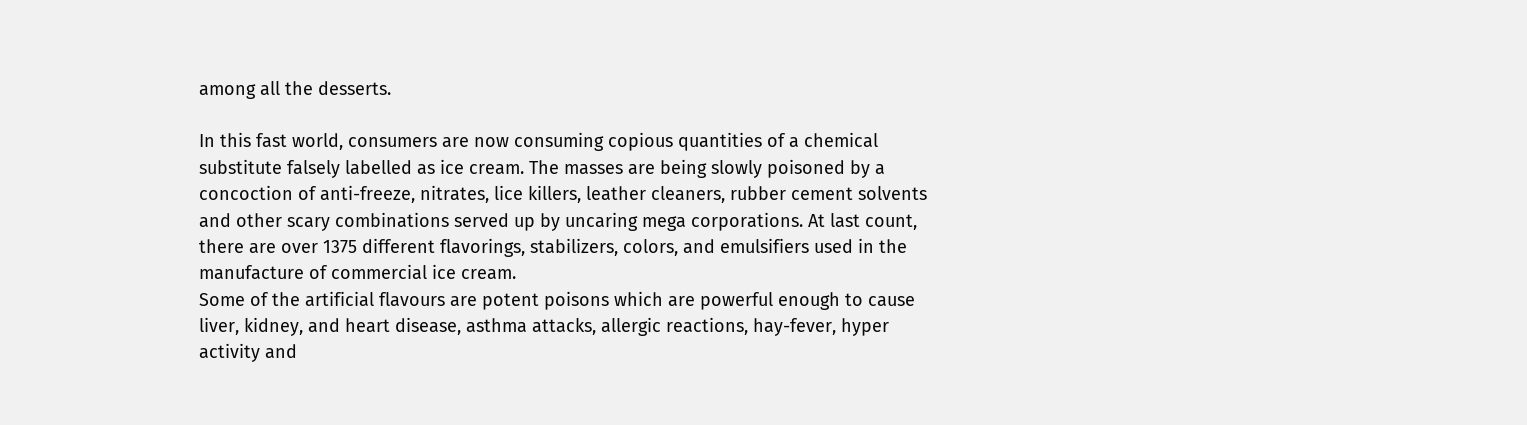among all the desserts.

In this fast world, consumers are now consuming copious quantities of a chemical substitute falsely labelled as ice cream. The masses are being slowly poisoned by a concoction of anti-freeze, nitrates, lice killers, leather cleaners, rubber cement solvents and other scary combinations served up by uncaring mega corporations. At last count, there are over 1375 different flavorings, stabilizers, colors, and emulsifiers used in the manufacture of commercial ice cream.
Some of the artificial flavours are potent poisons which are powerful enough to cause liver, kidney, and heart disease, asthma attacks, allergic reactions, hay-fever, hyper activity and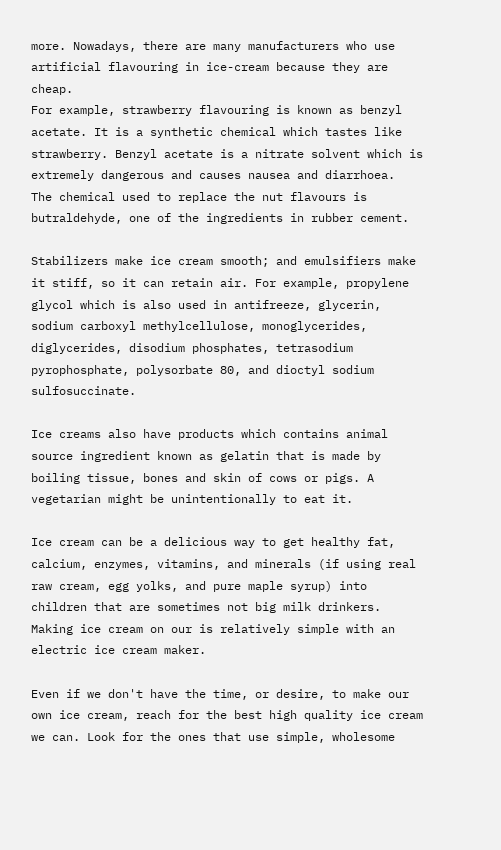more. Nowadays, there are many manufacturers who use artificial flavouring in ice-cream because they are cheap.
For example, strawberry flavouring is known as benzyl acetate. It is a synthetic chemical which tastes like strawberry. Benzyl acetate is a nitrate solvent which is extremely dangerous and causes nausea and diarrhoea.  The chemical used to replace the nut flavours is butraldehyde, one of the ingredients in rubber cement.

Stabilizers make ice cream smooth; and emulsifiers make it stiff, so it can retain air. For example, propylene glycol which is also used in antifreeze, glycerin, sodium carboxyl methylcellulose, monoglycerides, diglycerides, disodium phosphates, tetrasodium pyrophosphate, polysorbate 80, and dioctyl sodium sulfosuccinate.

Ice creams also have products which contains animal source ingredient known as gelatin that is made by boiling tissue, bones and skin of cows or pigs. A vegetarian might be unintentionally to eat it.

Ice cream can be a delicious way to get healthy fat, calcium, enzymes, vitamins, and minerals (if using real raw cream, egg yolks, and pure maple syrup) into children that are sometimes not big milk drinkers. Making ice cream on our is relatively simple with an electric ice cream maker.

Even if we don't have the time, or desire, to make our own ice cream, reach for the best high quality ice cream we can. Look for the ones that use simple, wholesome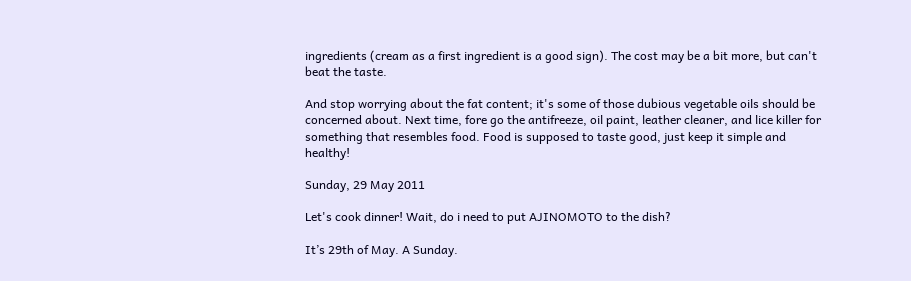ingredients (cream as a first ingredient is a good sign). The cost may be a bit more, but can't beat the taste.

And stop worrying about the fat content; it's some of those dubious vegetable oils should be concerned about. Next time, fore go the antifreeze, oil paint, leather cleaner, and lice killer for something that resembles food. Food is supposed to taste good, just keep it simple and healthy!

Sunday, 29 May 2011

Let's cook dinner! Wait, do i need to put AJINOMOTO to the dish?

It’s 29th of May. A Sunday.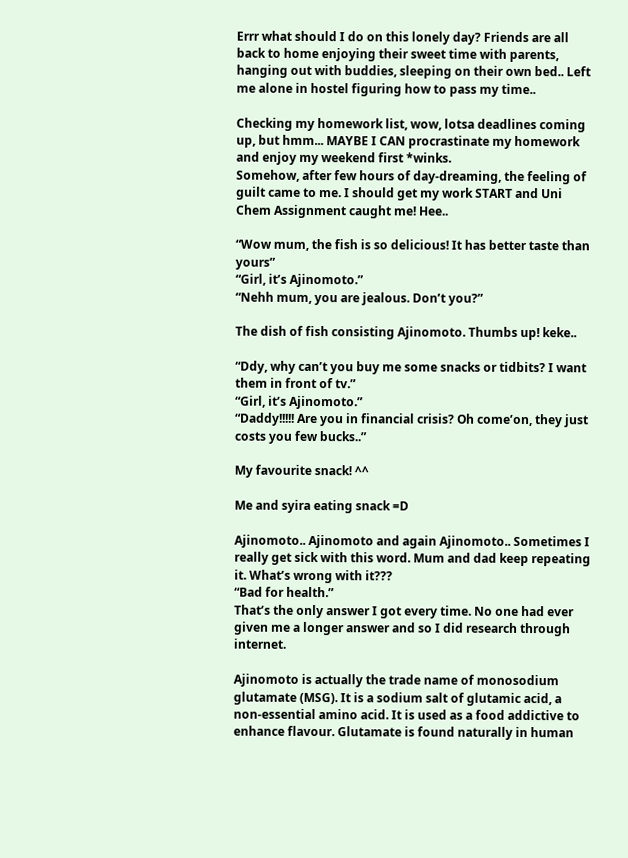Errr what should I do on this lonely day? Friends are all back to home enjoying their sweet time with parents, hanging out with buddies, sleeping on their own bed.. Left me alone in hostel figuring how to pass my time..

Checking my homework list, wow, lotsa deadlines coming up, but hmm... MAYBE I CAN procrastinate my homework and enjoy my weekend first *winks.
Somehow, after few hours of day-dreaming, the feeling of guilt came to me. I should get my work START and Uni Chem Assignment caught me! Hee..

“Wow mum, the fish is so delicious! It has better taste than yours”
“Girl, it’s Ajinomoto.”
“Nehh mum, you are jealous. Don’t you?”

The dish of fish consisting Ajinomoto. Thumbs up! keke..

“Ddy, why can’t you buy me some snacks or tidbits? I want them in front of tv.”
“Girl, it’s Ajinomoto.”
“Daddy!!!!! Are you in financial crisis? Oh come’on, they just costs you few bucks..”

My favourite snack! ^^

Me and syira eating snack =D

Ajinomoto.. Ajinomoto and again Ajinomoto.. Sometimes I really get sick with this word. Mum and dad keep repeating it. What’s wrong with it???
“Bad for health.”
That’s the only answer I got every time. No one had ever given me a longer answer and so I did research through internet.

Ajinomoto is actually the trade name of monosodium glutamate (MSG). It is a sodium salt of glutamic acid, a non-essential amino acid. It is used as a food addictive to enhance flavour. Glutamate is found naturally in human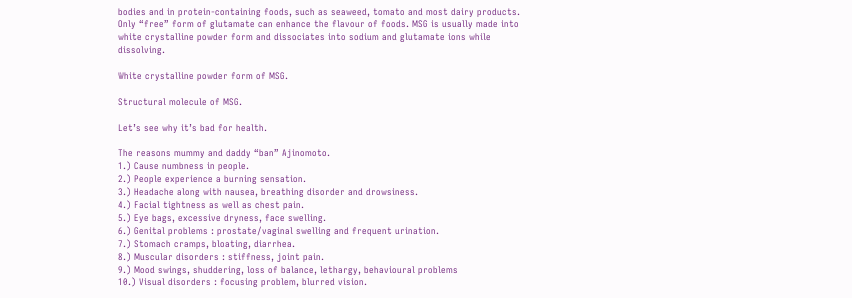bodies and in protein-containing foods, such as seaweed, tomato and most dairy products. Only “free” form of glutamate can enhance the flavour of foods. MSG is usually made into white crystalline powder form and dissociates into sodium and glutamate ions while dissolving.

White crystalline powder form of MSG.

Structural molecule of MSG.

Let’s see why it’s bad for health.

The reasons mummy and daddy “ban” Ajinomoto.
1.) Cause numbness in people.
2.) People experience a burning sensation.
3.) Headache along with nausea, breathing disorder and drowsiness.
4.) Facial tightness as well as chest pain.
5.) Eye bags, excessive dryness, face swelling.
6.) Genital problems : prostate/vaginal swelling and frequent urination.
7.) Stomach cramps, bloating, diarrhea.
8.) Muscular disorders : stiffness, joint pain.
9.) Mood swings, shuddering, loss of balance, lethargy, behavioural problems
10.) Visual disorders : focusing problem, blurred vision.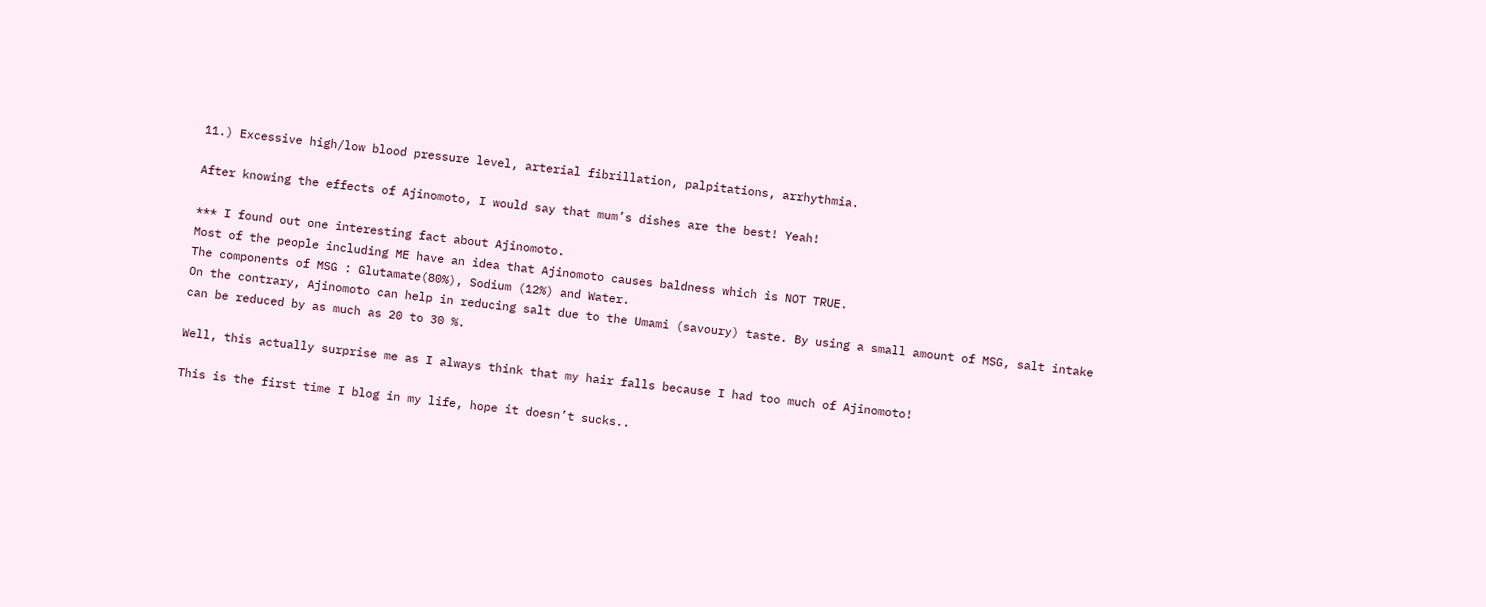11.) Excessive high/low blood pressure level, arterial fibrillation, palpitations, arrhythmia.

After knowing the effects of Ajinomoto, I would say that mum’s dishes are the best! Yeah!

*** I found out one interesting fact about Ajinomoto.
Most of the people including ME have an idea that Ajinomoto causes baldness which is NOT TRUE.
The components of MSG : Glutamate(80%), Sodium (12%) and Water.
On the contrary, Ajinomoto can help in reducing salt due to the Umami (savoury) taste. By using a small amount of MSG, salt intake can be reduced by as much as 20 to 30 %.

Well, this actually surprise me as I always think that my hair falls because I had too much of Ajinomoto!

This is the first time I blog in my life, hope it doesn’t sucks..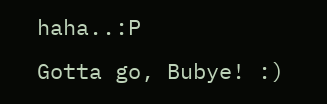haha..:P
Gotta go, Bubye! :)